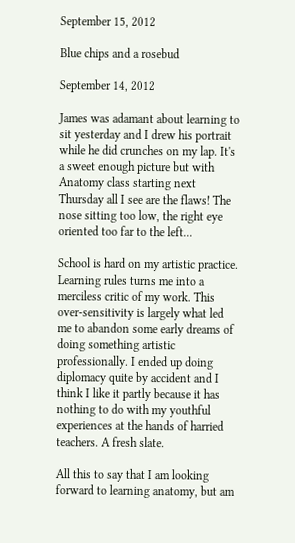September 15, 2012

Blue chips and a rosebud

September 14, 2012

James was adamant about learning to sit yesterday and I drew his portrait while he did crunches on my lap. It's a sweet enough picture but with Anatomy class starting next Thursday all I see are the flaws! The nose sitting too low, the right eye oriented too far to the left...

School is hard on my artistic practice. Learning rules turns me into a merciless critic of my work. This over-sensitivity is largely what led me to abandon some early dreams of doing something artistic professionally. I ended up doing diplomacy quite by accident and I think I like it partly because it has nothing to do with my youthful experiences at the hands of harried teachers. A fresh slate.

All this to say that I am looking forward to learning anatomy, but am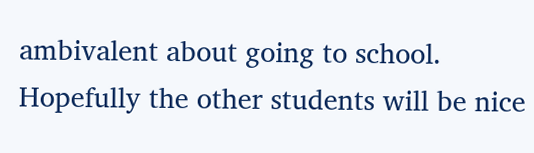ambivalent about going to school. Hopefully the other students will be nice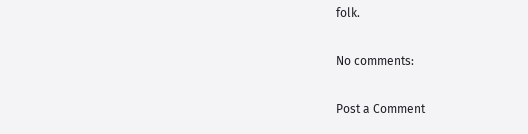folk.

No comments:

Post a Comment